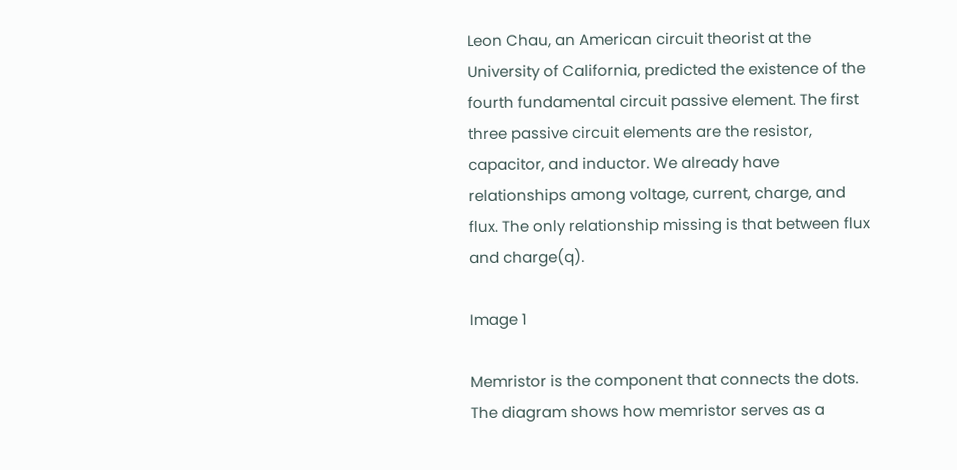Leon Chau, an American circuit theorist at the University of California, predicted the existence of the fourth fundamental circuit passive element. The first three passive circuit elements are the resistor, capacitor, and inductor. We already have relationships among voltage, current, charge, and flux. The only relationship missing is that between flux and charge(q).

Image 1

Memristor is the component that connects the dots. The diagram shows how memristor serves as a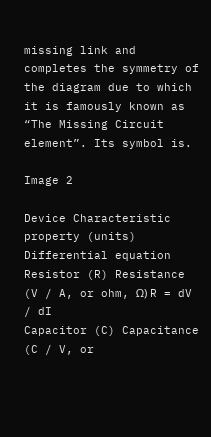missing link and completes the symmetry of the diagram due to which it is famously known as “The Missing Circuit element”. Its symbol is.

Image 2

Device Characteristic property (units) Differential equation
Resistor (R) Resistance (V / A, or ohm, Ω) R = dV / dI
Capacitor (C) Capacitance (C / V, or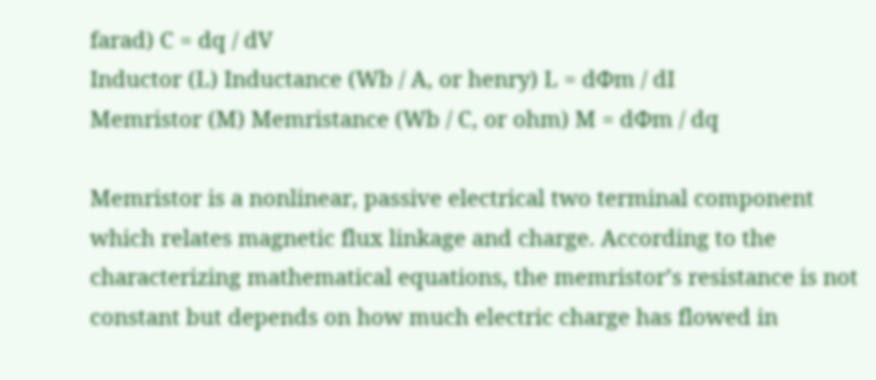farad) C = dq / dV
Inductor (L) Inductance (Wb / A, or henry) L = dΦm / dI
Memristor (M) Memristance (Wb / C, or ohm) M = dΦm / dq

Memristor is a nonlinear, passive electrical two terminal component which relates magnetic flux linkage and charge. According to the characterizing mathematical equations, the memristor’s resistance is not constant but depends on how much electric charge has flowed in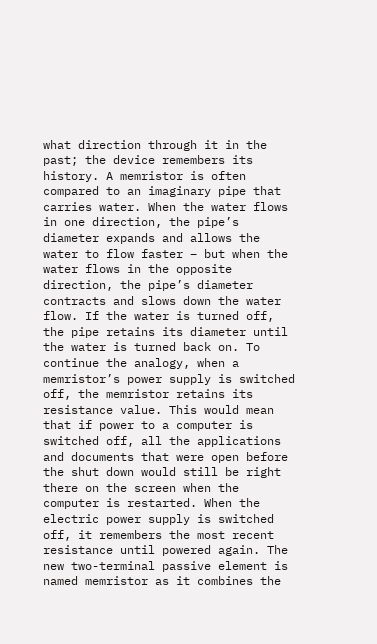what direction through it in the past; the device remembers its history. A memristor is often compared to an imaginary pipe that carries water. When the water flows in one direction, the pipe’s diameter expands and allows the water to flow faster – but when the water flows in the opposite direction, the pipe’s diameter contracts and slows down the water flow. If the water is turned off, the pipe retains its diameter until the water is turned back on. To continue the analogy, when a memristor’s power supply is switched off, the memristor retains its resistance value. This would mean that if power to a computer is switched off, all the applications and documents that were open before the shut down would still be right there on the screen when the computer is restarted. When the electric power supply is switched off, it remembers the most recent resistance until powered again. The new two-terminal passive element is named memristor as it combines the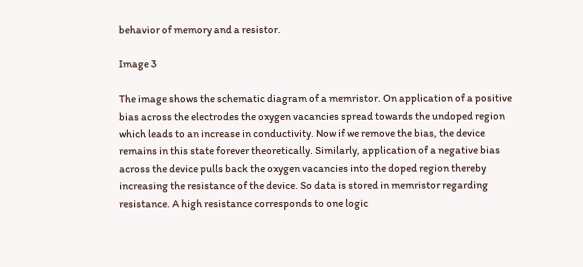behavior of memory and a resistor.

Image 3

The image shows the schematic diagram of a memristor. On application of a positive bias across the electrodes the oxygen vacancies spread towards the undoped region which leads to an increase in conductivity. Now if we remove the bias, the device remains in this state forever theoretically. Similarly, application of a negative bias across the device pulls back the oxygen vacancies into the doped region thereby increasing the resistance of the device. So data is stored in memristor regarding resistance. A high resistance corresponds to one logic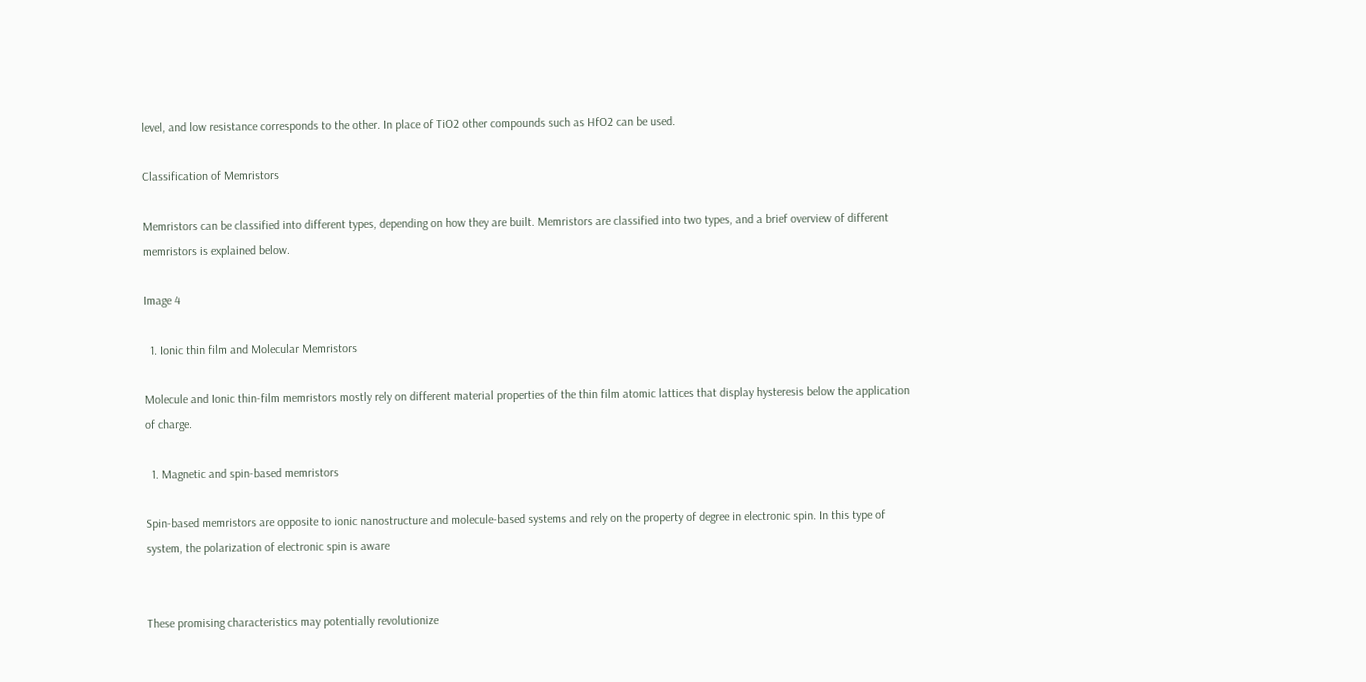level, and low resistance corresponds to the other. In place of TiO2 other compounds such as HfO2 can be used.

Classification of Memristors

Memristors can be classified into different types, depending on how they are built. Memristors are classified into two types, and a brief overview of different memristors is explained below.

Image 4

  1. Ionic thin film and Molecular Memristors

Molecule and Ionic thin-film memristors mostly rely on different material properties of the thin film atomic lattices that display hysteresis below the application of charge.

  1. Magnetic and spin-based memristors

Spin-based memristors are opposite to ionic nanostructure and molecule-based systems and rely on the property of degree in electronic spin. In this type of system, the polarization of electronic spin is aware


These promising characteristics may potentially revolutionize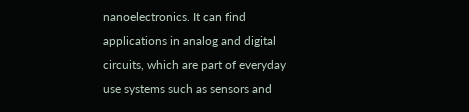nanoelectronics. It can find applications in analog and digital circuits, which are part of everyday use systems such as sensors and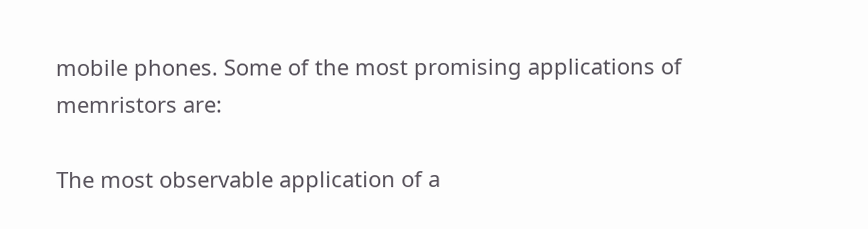mobile phones. Some of the most promising applications of memristors are:

The most observable application of a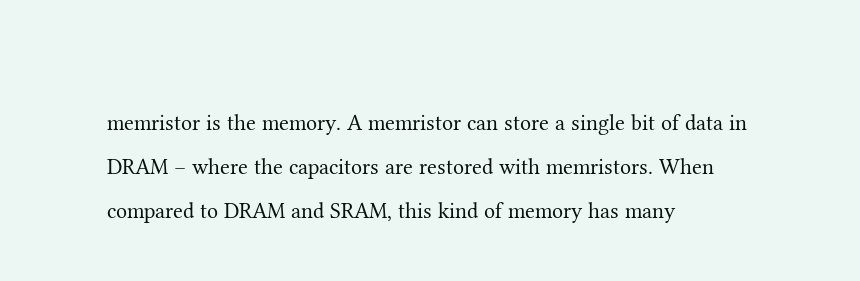memristor is the memory. A memristor can store a single bit of data in DRAM – where the capacitors are restored with memristors. When compared to DRAM and SRAM, this kind of memory has many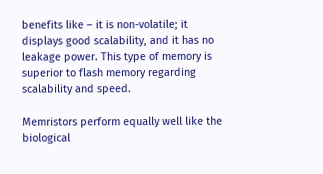benefits like – it is non-volatile; it displays good scalability, and it has no leakage power. This type of memory is superior to flash memory regarding scalability and speed.

Memristors perform equally well like the biological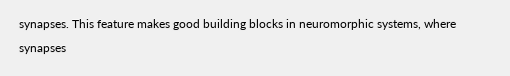synapses. This feature makes good building blocks in neuromorphic systems, where synapses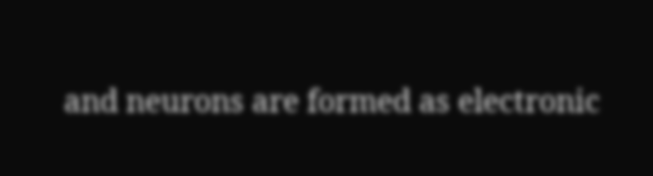and neurons are formed as electronic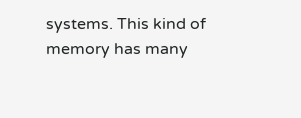systems. This kind of memory has many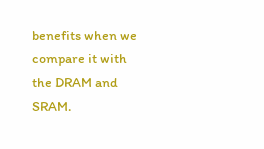benefits when we compare it with the DRAM and SRAM.